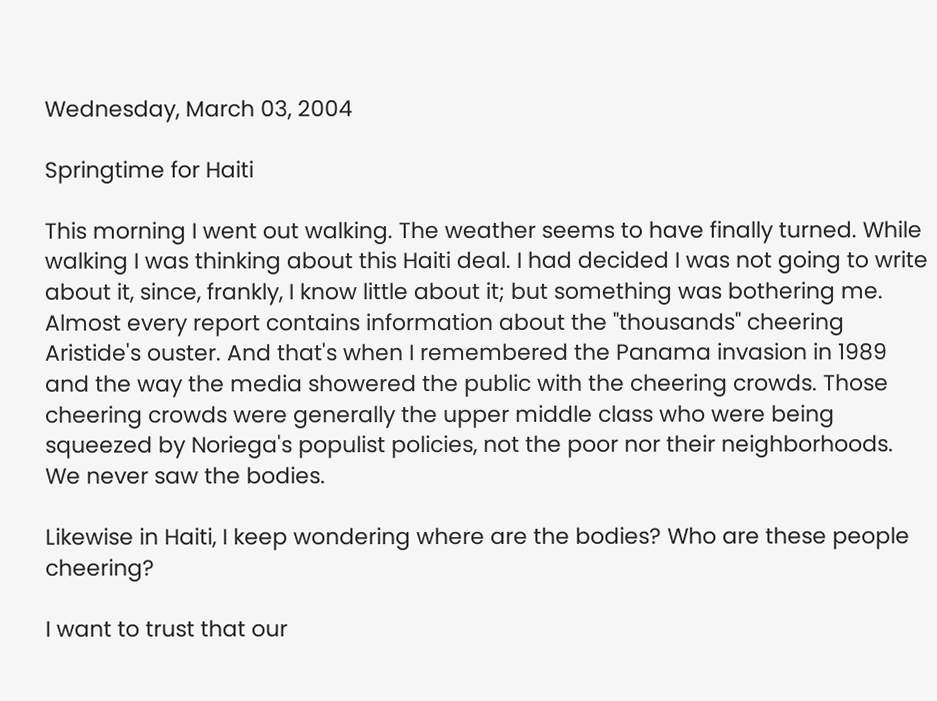Wednesday, March 03, 2004

Springtime for Haiti

This morning I went out walking. The weather seems to have finally turned. While walking I was thinking about this Haiti deal. I had decided I was not going to write about it, since, frankly, I know little about it; but something was bothering me. Almost every report contains information about the "thousands" cheering Aristide's ouster. And that's when I remembered the Panama invasion in 1989 and the way the media showered the public with the cheering crowds. Those cheering crowds were generally the upper middle class who were being squeezed by Noriega's populist policies, not the poor nor their neighborhoods. We never saw the bodies.

Likewise in Haiti, I keep wondering where are the bodies? Who are these people cheering?

I want to trust that our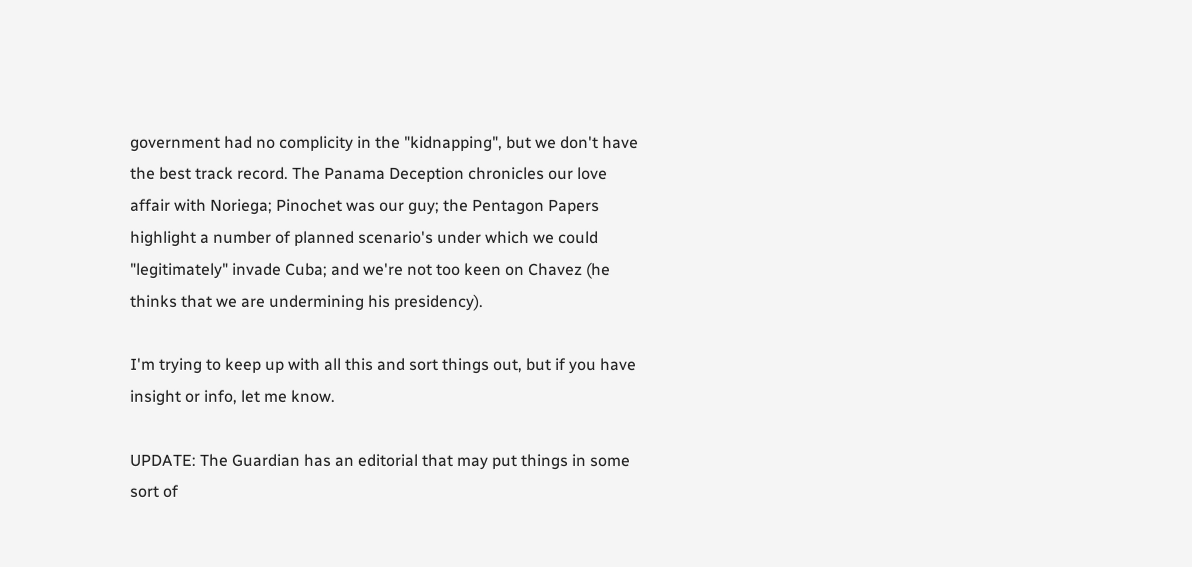government had no complicity in the "kidnapping", but we don't have the best track record. The Panama Deception chronicles our love affair with Noriega; Pinochet was our guy; the Pentagon Papers highlight a number of planned scenario's under which we could "legitimately" invade Cuba; and we're not too keen on Chavez (he thinks that we are undermining his presidency).

I'm trying to keep up with all this and sort things out, but if you have insight or info, let me know.

UPDATE: The Guardian has an editorial that may put things in some sort of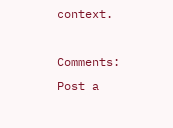context.

Comments: Post a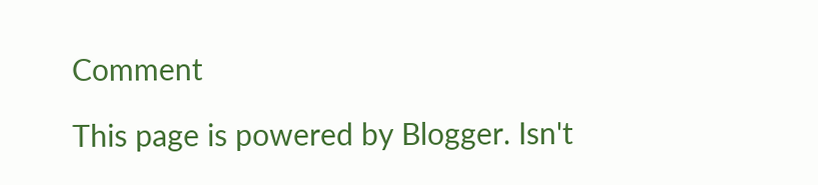Comment

This page is powered by Blogger. Isn't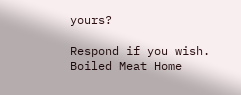yours?

Respond if you wish.
Boiled Meat Home